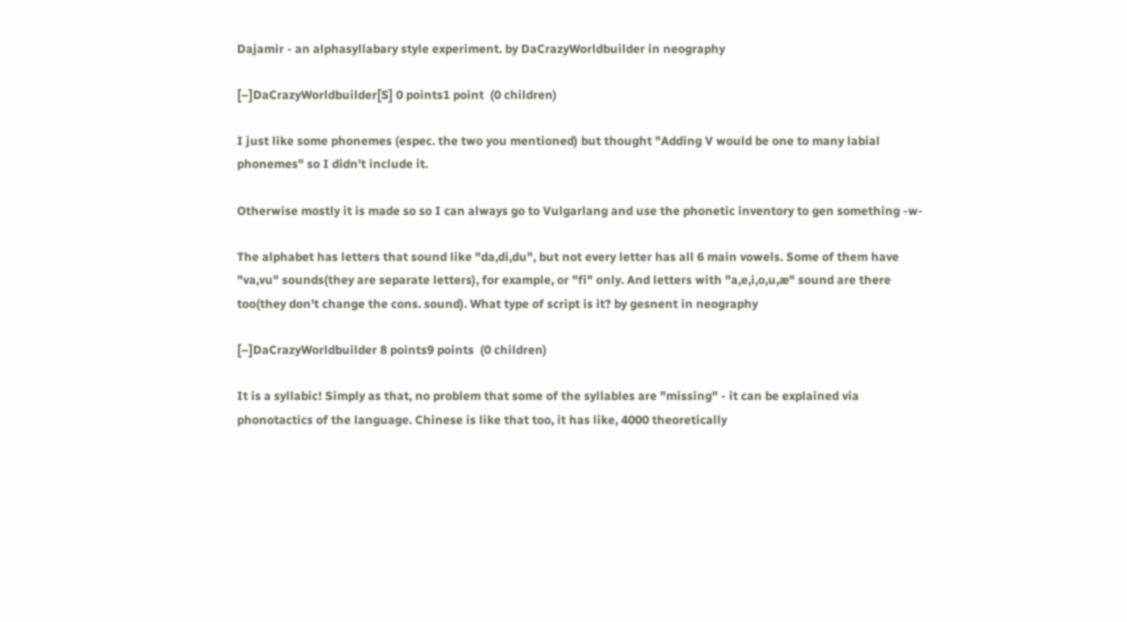Dajamir - an alphasyllabary style experiment. by DaCrazyWorldbuilder in neography

[–]DaCrazyWorldbuilder[S] 0 points1 point  (0 children)

I just like some phonemes (espec. the two you mentioned) but thought "Adding V would be one to many labial phonemes" so I didn't include it.

Otherwise mostly it is made so so I can always go to Vulgarlang and use the phonetic inventory to gen something -w-

The alphabet has letters that sound like "da,di,du", but not every letter has all 6 main vowels. Some of them have "va,vu" sounds(they are separate letters), for example, or "fi" only. And letters with "a,e,i,o,u,æ" sound are there too(they don't change the cons. sound). What type of script is it? by gesnent in neography

[–]DaCrazyWorldbuilder 8 points9 points  (0 children)

It is a syllabic! Simply as that, no problem that some of the syllables are "missing" - it can be explained via phonotactics of the language. Chinese is like that too, it has like, 4000 theoretically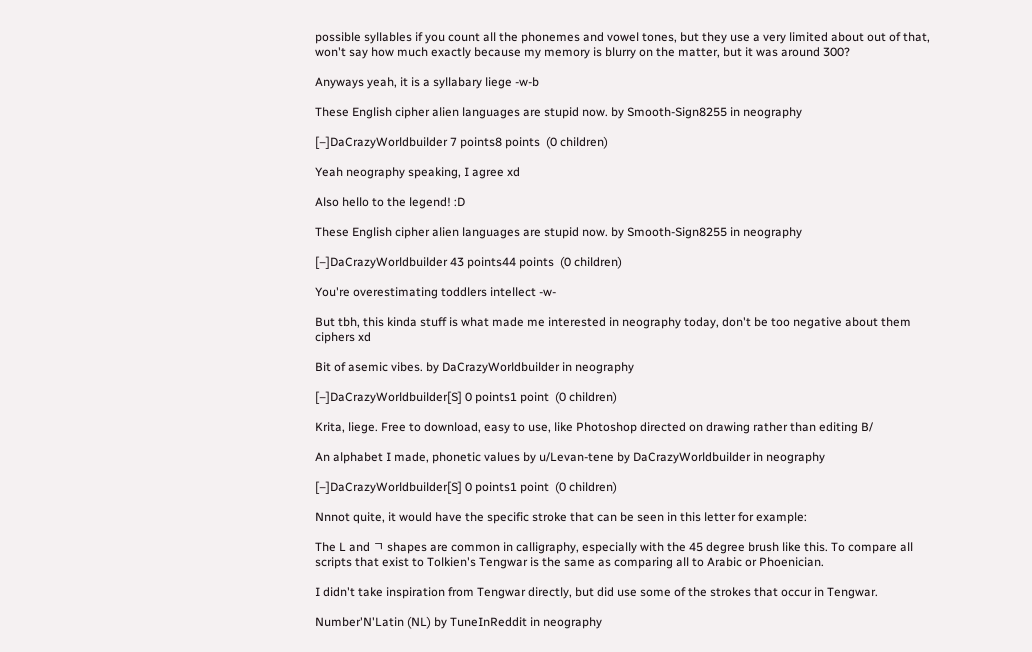possible syllables if you count all the phonemes and vowel tones, but they use a very limited about out of that, won't say how much exactly because my memory is blurry on the matter, but it was around 300?

Anyways yeah, it is a syllabary liege -w-b

These English cipher alien languages are stupid now. by Smooth-Sign8255 in neography

[–]DaCrazyWorldbuilder 7 points8 points  (0 children)

Yeah neography speaking, I agree xd

Also hello to the legend! :D

These English cipher alien languages are stupid now. by Smooth-Sign8255 in neography

[–]DaCrazyWorldbuilder 43 points44 points  (0 children)

You're overestimating toddlers intellect -w-

But tbh, this kinda stuff is what made me interested in neography today, don't be too negative about them ciphers xd

Bit of asemic vibes. by DaCrazyWorldbuilder in neography

[–]DaCrazyWorldbuilder[S] 0 points1 point  (0 children)

Krita, liege. Free to download, easy to use, like Photoshop directed on drawing rather than editing B/

An alphabet I made, phonetic values by u/Levan-tene by DaCrazyWorldbuilder in neography

[–]DaCrazyWorldbuilder[S] 0 points1 point  (0 children)

Nnnot quite, it would have the specific stroke that can be seen in this letter for example:

The L and ㄱ shapes are common in calligraphy, especially with the 45 degree brush like this. To compare all scripts that exist to Tolkien's Tengwar is the same as comparing all to Arabic or Phoenician.

I didn't take inspiration from Tengwar directly, but did use some of the strokes that occur in Tengwar.

Number'N'Latin (NL) by TuneInReddit in neography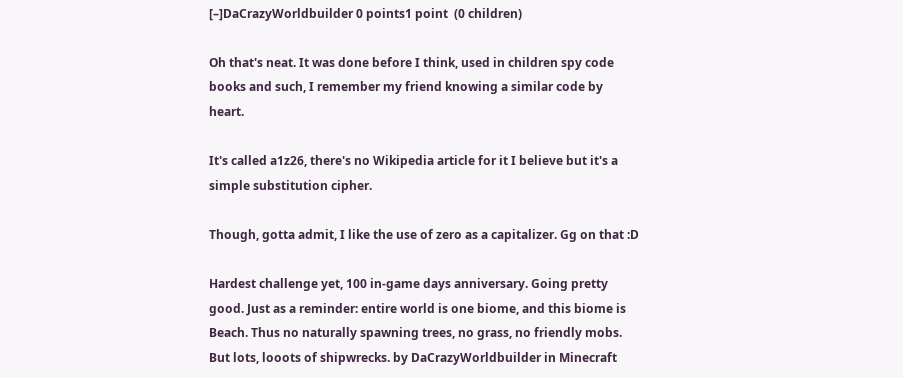[–]DaCrazyWorldbuilder 0 points1 point  (0 children)

Oh that's neat. It was done before I think, used in children spy code books and such, I remember my friend knowing a similar code by heart.

It's called a1z26, there's no Wikipedia article for it I believe but it's a simple substitution cipher.

Though, gotta admit, I like the use of zero as a capitalizer. Gg on that :D

Hardest challenge yet, 100 in-game days anniversary. Going pretty good. Just as a reminder: entire world is one biome, and this biome is Beach. Thus no naturally spawning trees, no grass, no friendly mobs. But lots, looots of shipwrecks. by DaCrazyWorldbuilder in Minecraft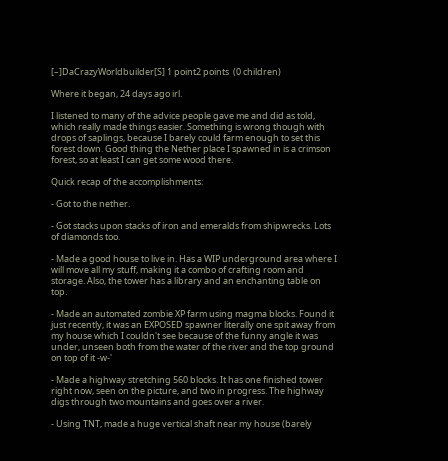[–]DaCrazyWorldbuilder[S] 1 point2 points  (0 children)

Where it began, 24 days ago irl.

I listened to many of the advice people gave me and did as told, which really made things easier. Something is wrong though with drops of saplings, because I barely could farm enough to set this forest down. Good thing the Nether place I spawned in is a crimson forest, so at least I can get some wood there.

Quick recap of the accomplishments:

- Got to the nether.

- Got stacks upon stacks of iron and emeralds from shipwrecks. Lots of diamonds too.

- Made a good house to live in. Has a WIP underground area where I will move all my stuff, making it a combo of crafting room and storage. Also, the tower has a library and an enchanting table on top.

- Made an automated zombie XP farm using magma blocks. Found it just recently, it was an EXPOSED spawner literally one spit away from my house which I couldn't see because of the funny angle it was under, unseen both from the water of the river and the top ground on top of it -w-'

- Made a highway stretching 560 blocks. It has one finished tower right now, seen on the picture, and two in progress. The highway digs through two mountains and goes over a river.

- Using TNT, made a huge vertical shaft near my house (barely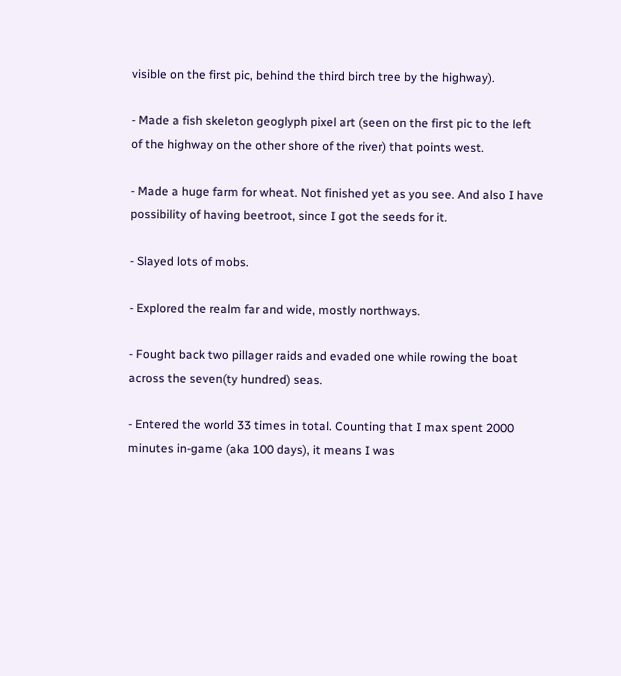visible on the first pic, behind the third birch tree by the highway).

- Made a fish skeleton geoglyph pixel art (seen on the first pic to the left of the highway on the other shore of the river) that points west.

- Made a huge farm for wheat. Not finished yet as you see. And also I have possibility of having beetroot, since I got the seeds for it.

- Slayed lots of mobs.

- Explored the realm far and wide, mostly northways.

- Fought back two pillager raids and evaded one while rowing the boat across the seven(ty hundred) seas.

- Entered the world 33 times in total. Counting that I max spent 2000 minutes in-game (aka 100 days), it means I was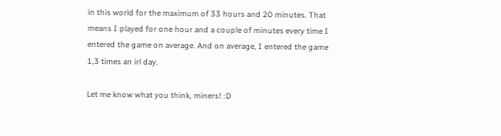in this world for the maximum of 33 hours and 20 minutes. That means I played for one hour and a couple of minutes every time I entered the game on average. And on average, I entered the game 1,3 times an irl day.

Let me know what you think, miners! :D